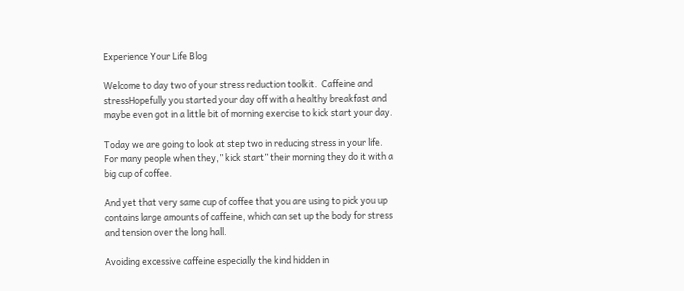Experience Your Life Blog

Welcome to day two of your stress reduction toolkit.  Caffeine and stressHopefully you started your day off with a healthy breakfast and maybe even got in a little bit of morning exercise to kick start your day.

Today we are going to look at step two in reducing stress in your life.  For many people when they,” kick start” their morning they do it with a big cup of coffee.

And yet that very same cup of coffee that you are using to pick you up contains large amounts of caffeine, which can set up the body for stress and tension over the long hall.

Avoiding excessive caffeine especially the kind hidden in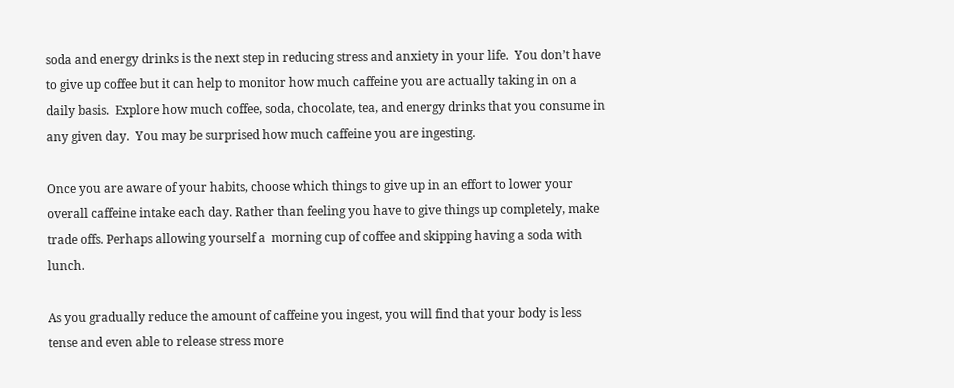soda and energy drinks is the next step in reducing stress and anxiety in your life.  You don’t have to give up coffee but it can help to monitor how much caffeine you are actually taking in on a daily basis.  Explore how much coffee, soda, chocolate, tea, and energy drinks that you consume in any given day.  You may be surprised how much caffeine you are ingesting.

Once you are aware of your habits, choose which things to give up in an effort to lower your overall caffeine intake each day. Rather than feeling you have to give things up completely, make trade offs. Perhaps allowing yourself a  morning cup of coffee and skipping having a soda with lunch.

As you gradually reduce the amount of caffeine you ingest, you will find that your body is less tense and even able to release stress more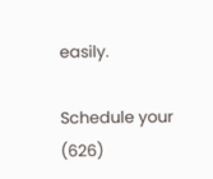easily.

Schedule your
(626)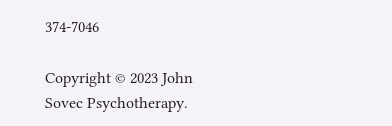374-7046

Copyright © 2023 John Sovec Psychotherapy.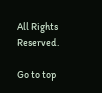All Rights Reserved.

Go to top